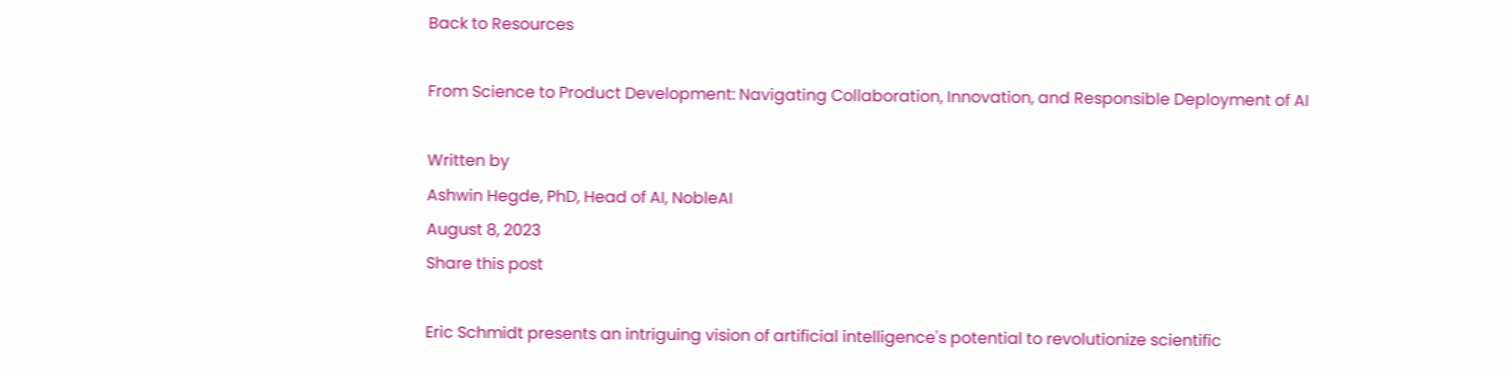Back to Resources

From Science to Product Development: Navigating Collaboration, Innovation, and Responsible Deployment of AI

Written by
Ashwin Hegde, PhD, Head of AI, NobleAI
August 8, 2023
Share this post

Eric Schmidt presents an intriguing vision of artificial intelligence's potential to revolutionize scientific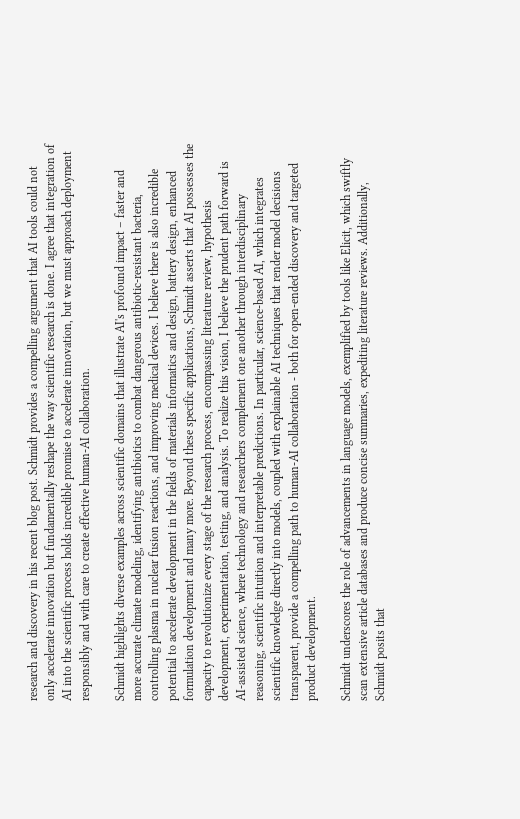research and discovery in his recent blog post. Schmidt provides a compelling argument that AI tools could not only accelerate innovation but fundamentally reshape the way scientific research is done. I agree that integration of AI into the scientific process holds incredible promise to accelerate innovation, but we must approach deployment responsibly and with care to create effective human-AI collaboration.

Schmidt highlights diverse examples across scientific domains that illustrate AI's profound impact – faster and more accurate climate modeling, identifying antibiotics to combat dangerous antibiotic-resistant bacteria, controlling plasma in nuclear fusion reactions, and improving medical devices. I believe there is also incredible potential to accelerate development in the fields of materials informatics and design, battery design, enhanced formulation development and many more. Beyond these specific applications, Schmidt asserts that AI possesses the capacity to revolutionize every stage of the research process, encompassing literature review, hypothesis development, experimentation, testing, and analysis. To realize this vision, I believe the prudent path forward is AI-assisted science, where technology and researchers complement one another through interdisciplinary reasoning, scientific intuition and interpretable predictions. In particular, science-based AI, which integrates scientific knowledge directly into models, coupled with explainable AI techniques that render model decisions transparent, provide a compelling path to human-AI collaboration - both for open-ended discovery and targeted product development.

Schmidt underscores the role of advancements in language models, exemplified by tools like Elicit, which swiftly scan extensive article databases and produce concise summaries, expediting literature reviews. Additionally, Schmidt posits that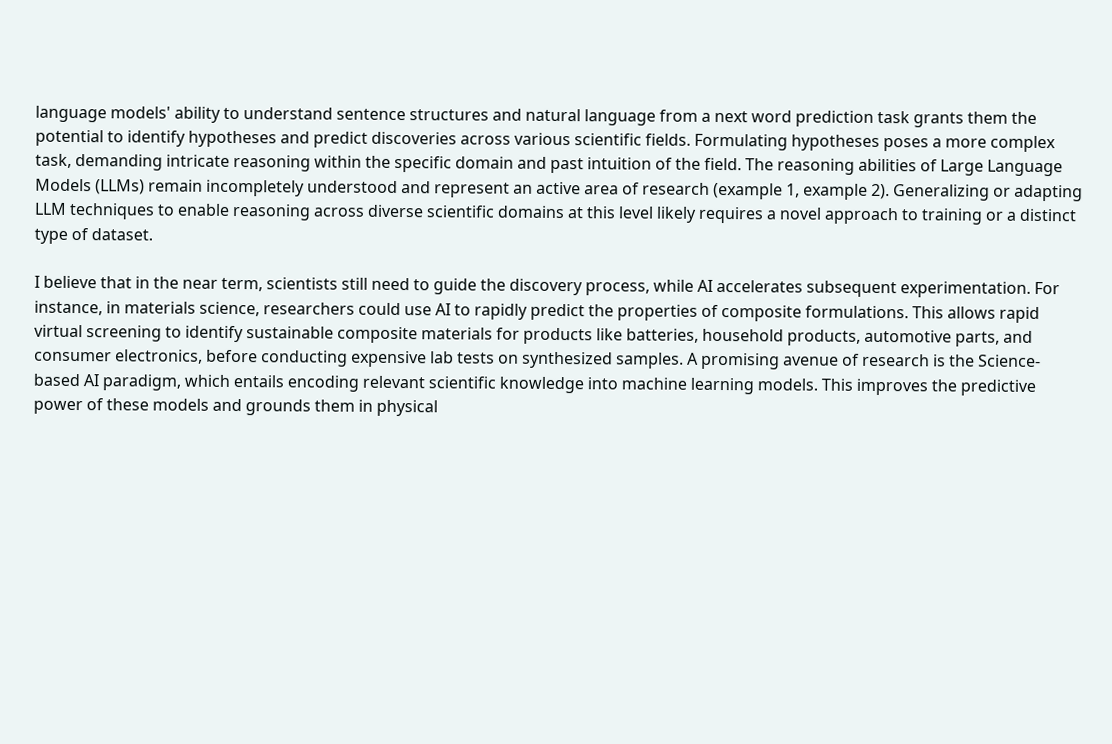language models' ability to understand sentence structures and natural language from a next word prediction task grants them the potential to identify hypotheses and predict discoveries across various scientific fields. Formulating hypotheses poses a more complex task, demanding intricate reasoning within the specific domain and past intuition of the field. The reasoning abilities of Large Language Models (LLMs) remain incompletely understood and represent an active area of research (example 1, example 2). Generalizing or adapting LLM techniques to enable reasoning across diverse scientific domains at this level likely requires a novel approach to training or a distinct type of dataset.

I believe that in the near term, scientists still need to guide the discovery process, while AI accelerates subsequent experimentation. For instance, in materials science, researchers could use AI to rapidly predict the properties of composite formulations. This allows rapid virtual screening to identify sustainable composite materials for products like batteries, household products, automotive parts, and consumer electronics, before conducting expensive lab tests on synthesized samples. A promising avenue of research is the Science-based AI paradigm, which entails encoding relevant scientific knowledge into machine learning models. This improves the predictive power of these models and grounds them in physical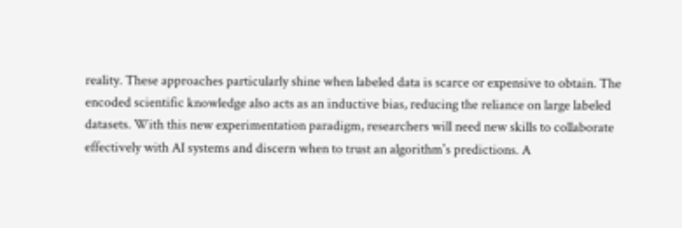reality. These approaches particularly shine when labeled data is scarce or expensive to obtain. The encoded scientific knowledge also acts as an inductive bias, reducing the reliance on large labeled datasets. With this new experimentation paradigm, researchers will need new skills to collaborate effectively with AI systems and discern when to trust an algorithm's predictions. A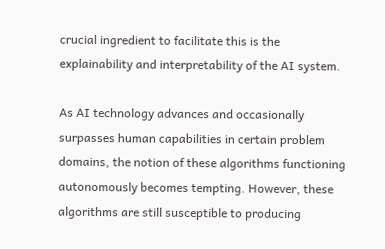crucial ingredient to facilitate this is the explainability and interpretability of the AI system.

As AI technology advances and occasionally surpasses human capabilities in certain problem domains, the notion of these algorithms functioning autonomously becomes tempting. However, these algorithms are still susceptible to producing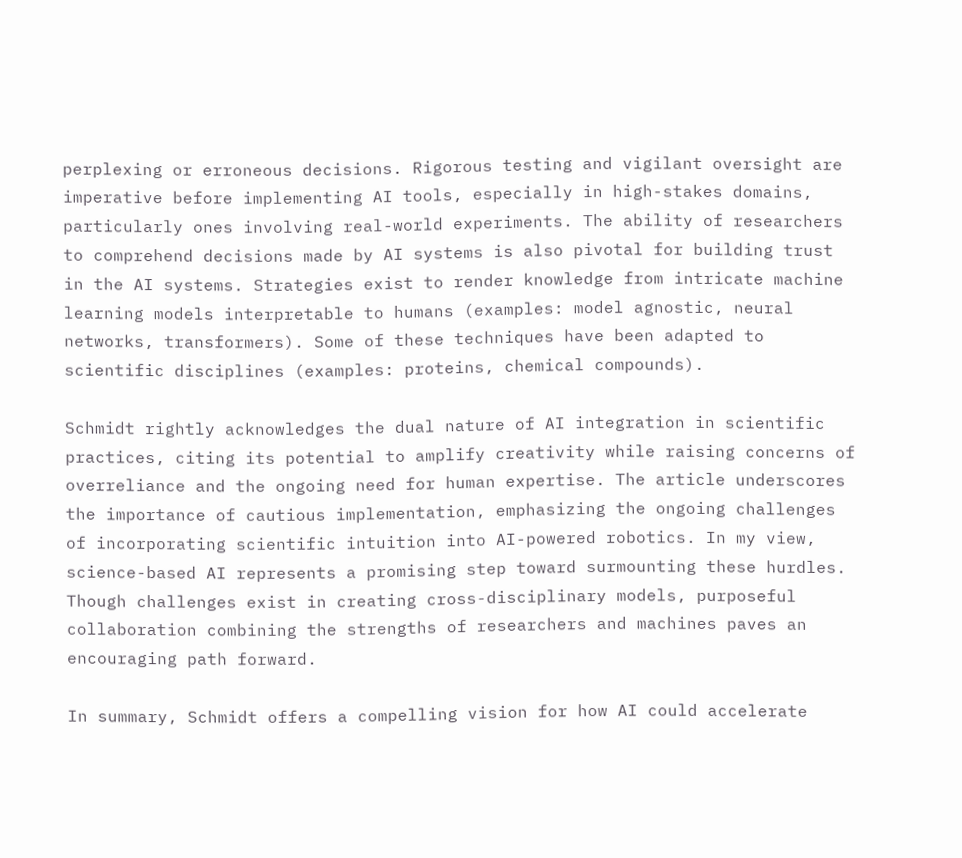perplexing or erroneous decisions. Rigorous testing and vigilant oversight are imperative before implementing AI tools, especially in high-stakes domains, particularly ones involving real-world experiments. The ability of researchers to comprehend decisions made by AI systems is also pivotal for building trust in the AI systems. Strategies exist to render knowledge from intricate machine learning models interpretable to humans (examples: model agnostic, neural networks, transformers). Some of these techniques have been adapted to scientific disciplines (examples: proteins, chemical compounds).

Schmidt rightly acknowledges the dual nature of AI integration in scientific practices, citing its potential to amplify creativity while raising concerns of overreliance and the ongoing need for human expertise. The article underscores the importance of cautious implementation, emphasizing the ongoing challenges of incorporating scientific intuition into AI-powered robotics. In my view, science-based AI represents a promising step toward surmounting these hurdles. Though challenges exist in creating cross-disciplinary models, purposeful collaboration combining the strengths of researchers and machines paves an encouraging path forward.

In summary, Schmidt offers a compelling vision for how AI could accelerate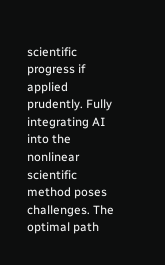scientific progress if applied prudently. Fully integrating AI into the nonlinear scientific method poses challenges. The optimal path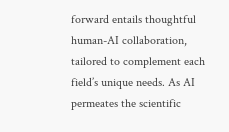forward entails thoughtful human-AI collaboration, tailored to complement each field’s unique needs. As AI permeates the scientific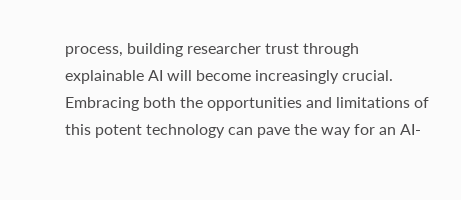process, building researcher trust through explainable AI will become increasingly crucial. Embracing both the opportunities and limitations of this potent technology can pave the way for an AI-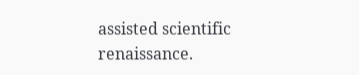assisted scientific renaissance.